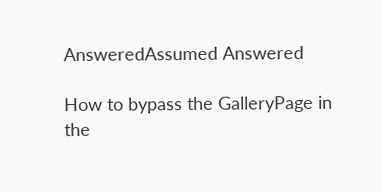AnsweredAssumed Answered

How to bypass the GalleryPage in the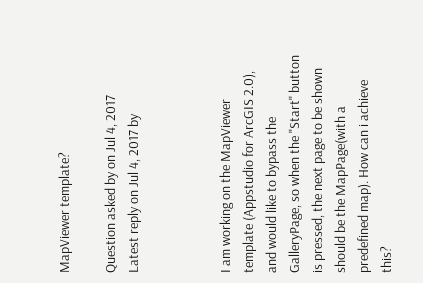MapViewer template?

Question asked by on Jul 4, 2017
Latest reply on Jul 4, 2017 by



I am working on the MapViewer template (Appstudio for ArcGIS 2.0), and would like to bypass the GalleryPage, so when the "Start" button is pressed, the next page to be shown should be the MapPage(with a predefined map). How can i achieve this?